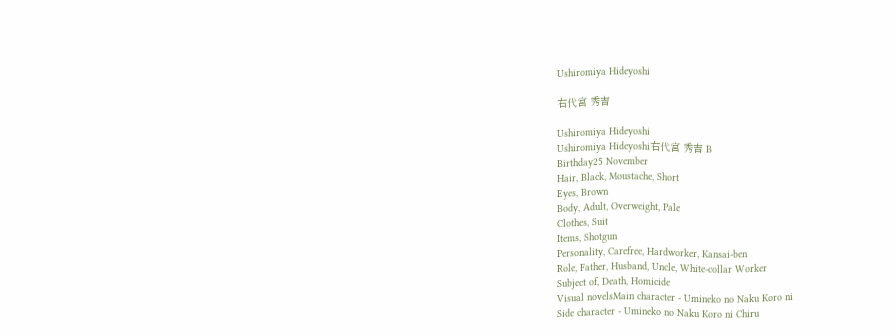Ushiromiya Hideyoshi

右代宮 秀吉

Ushiromiya Hideyoshi
Ushiromiya Hideyoshi右代宮 秀吉 B
Birthday25 November
Hair, Black, Moustache, Short
Eyes, Brown
Body, Adult, Overweight, Pale
Clothes, Suit
Items, Shotgun
Personality, Carefree, Hardworker, Kansai-ben
Role, Father, Husband, Uncle, White-collar Worker
Subject of, Death, Homicide
Visual novelsMain character - Umineko no Naku Koro ni
Side character - Umineko no Naku Koro ni Chiru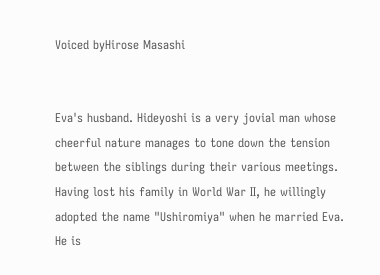Voiced byHirose Masashi


Eva's husband. Hideyoshi is a very jovial man whose cheerful nature manages to tone down the tension between the siblings during their various meetings. Having lost his family in World War II, he willingly adopted the name "Ushiromiya" when he married Eva. He is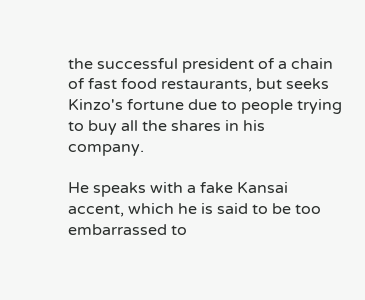the successful president of a chain of fast food restaurants, but seeks Kinzo's fortune due to people trying to buy all the shares in his company.

He speaks with a fake Kansai accent, which he is said to be too embarrassed to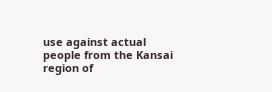use against actual people from the Kansai region of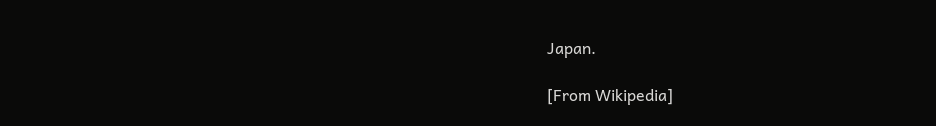Japan.

[From Wikipedia]